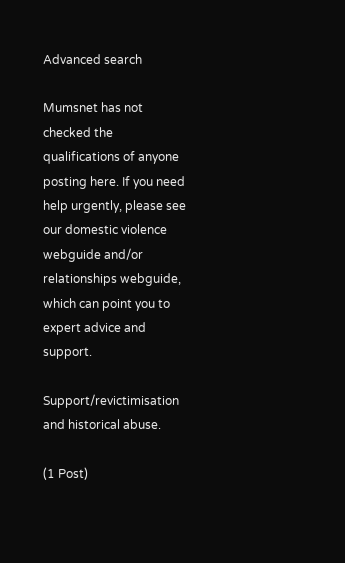Advanced search

Mumsnet has not checked the qualifications of anyone posting here. If you need help urgently, please see our domestic violence webguide and/or relationships webguide, which can point you to expert advice and support.

Support/revictimisation and historical abuse.

(1 Post)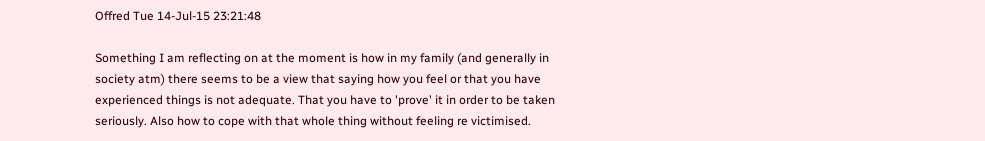Offred Tue 14-Jul-15 23:21:48

Something I am reflecting on at the moment is how in my family (and generally in society atm) there seems to be a view that saying how you feel or that you have experienced things is not adequate. That you have to 'prove' it in order to be taken seriously. Also how to cope with that whole thing without feeling re victimised.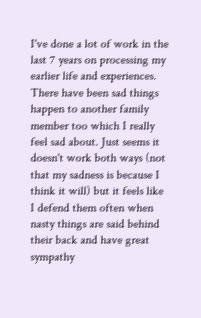I've done a lot of work in the last 7 years on processing my earlier life and experiences. There have been sad things happen to another family member too which I really feel sad about. Just seems it doesn't work both ways (not that my sadness is because I think it will) but it feels like I defend them often when nasty things are said behind their back and have great sympathy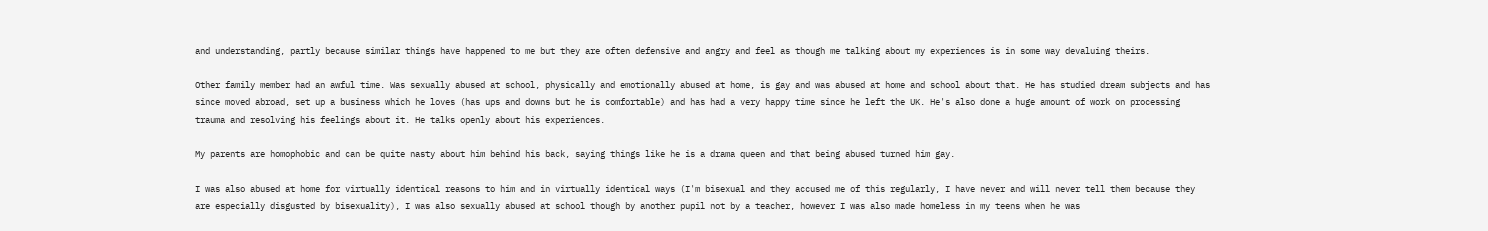and understanding, partly because similar things have happened to me but they are often defensive and angry and feel as though me talking about my experiences is in some way devaluing theirs.

Other family member had an awful time. Was sexually abused at school, physically and emotionally abused at home, is gay and was abused at home and school about that. He has studied dream subjects and has since moved abroad, set up a business which he loves (has ups and downs but he is comfortable) and has had a very happy time since he left the UK. He's also done a huge amount of work on processing trauma and resolving his feelings about it. He talks openly about his experiences.

My parents are homophobic and can be quite nasty about him behind his back, saying things like he is a drama queen and that being abused turned him gay.

I was also abused at home for virtually identical reasons to him and in virtually identical ways (I'm bisexual and they accused me of this regularly, I have never and will never tell them because they are especially disgusted by bisexuality), I was also sexually abused at school though by another pupil not by a teacher, however I was also made homeless in my teens when he was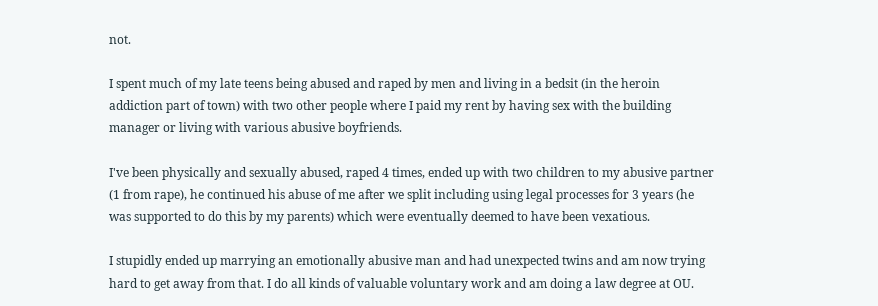not.

I spent much of my late teens being abused and raped by men and living in a bedsit (in the heroin addiction part of town) with two other people where I paid my rent by having sex with the building manager or living with various abusive boyfriends.

I've been physically and sexually abused, raped 4 times, ended up with two children to my abusive partner (1 from rape), he continued his abuse of me after we split including using legal processes for 3 years (he was supported to do this by my parents) which were eventually deemed to have been vexatious.

I stupidly ended up marrying an emotionally abusive man and had unexpected twins and am now trying hard to get away from that. I do all kinds of valuable voluntary work and am doing a law degree at OU.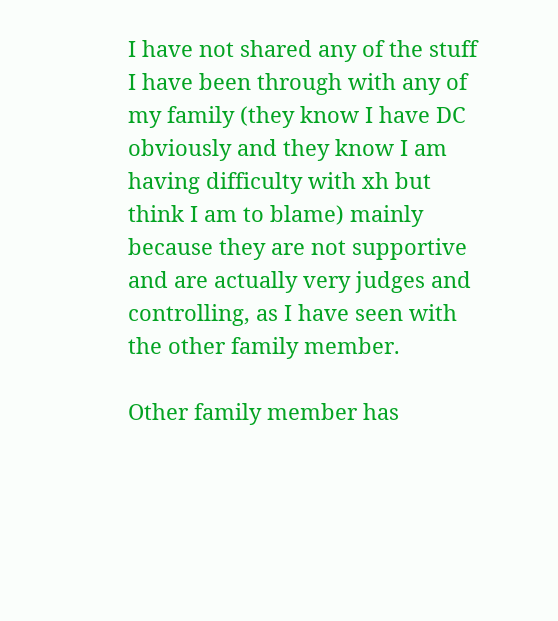I have not shared any of the stuff I have been through with any of my family (they know I have DC obviously and they know I am having difficulty with xh but think I am to blame) mainly because they are not supportive and are actually very judges and controlling, as I have seen with the other family member.

Other family member has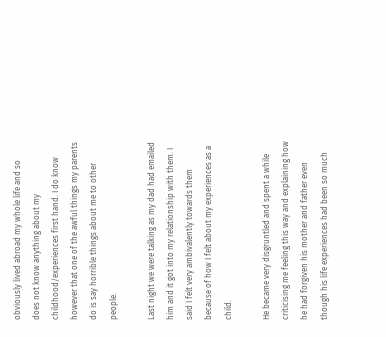obviously lived abroad my whole life and so does not know anything about my childhood/experiences first hand. I do know however that one of the awful things my parents do is say horrible things about me to other people.

Last night we were talking as my dad had emailed him and it got into my relationship with them. I said I felt very ambivalently towards them because of how I felt about my experiences as a child.

He became very disgruntled and spent a while criticising me feeling this way and explaining how he had forgiven his mother and father even though his life experiences had been so much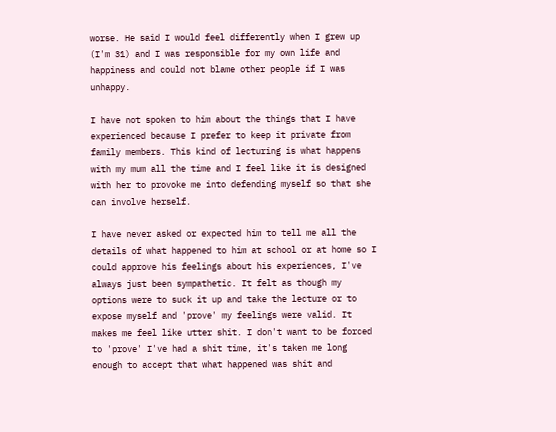worse. He said I would feel differently when I grew up (I'm 31) and I was responsible for my own life and happiness and could not blame other people if I was unhappy.

I have not spoken to him about the things that I have experienced because I prefer to keep it private from family members. This kind of lecturing is what happens with my mum all the time and I feel like it is designed with her to provoke me into defending myself so that she can involve herself.

I have never asked or expected him to tell me all the details of what happened to him at school or at home so I could approve his feelings about his experiences, I've always just been sympathetic. It felt as though my options were to suck it up and take the lecture or to expose myself and 'prove' my feelings were valid. It makes me feel like utter shit. I don't want to be forced to 'prove' I've had a shit time, it's taken me long enough to accept that what happened was shit and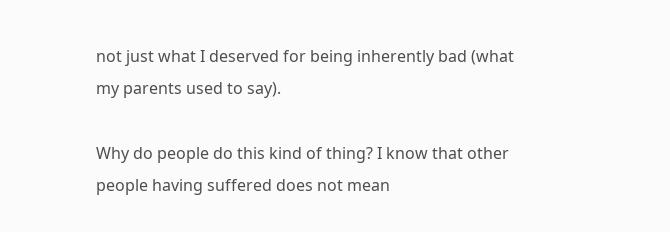not just what I deserved for being inherently bad (what my parents used to say).

Why do people do this kind of thing? I know that other people having suffered does not mean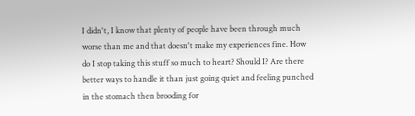I didn't, I know that plenty of people have been through much worse than me and that doesn't make my experiences fine. How do I stop taking this stuff so much to heart? Should I? Are there better ways to handle it than just going quiet and feeling punched in the stomach then brooding for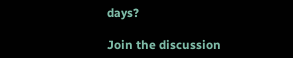days?

Join the discussion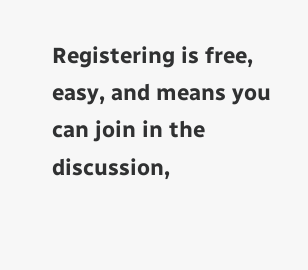Registering is free, easy, and means you can join in the discussion,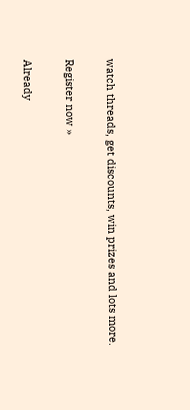watch threads, get discounts, win prizes and lots more.

Register now »

Already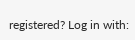registered? Log in with: